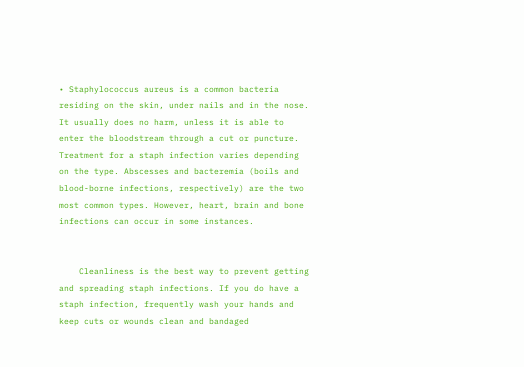• Staphylococcus aureus is a common bacteria residing on the skin, under nails and in the nose. It usually does no harm, unless it is able to enter the bloodstream through a cut or puncture. Treatment for a staph infection varies depending on the type. Abscesses and bacteremia (boils and blood-borne infections, respectively) are the two most common types. However, heart, brain and bone infections can occur in some instances.


    Cleanliness is the best way to prevent getting and spreading staph infections. If you do have a staph infection, frequently wash your hands and keep cuts or wounds clean and bandaged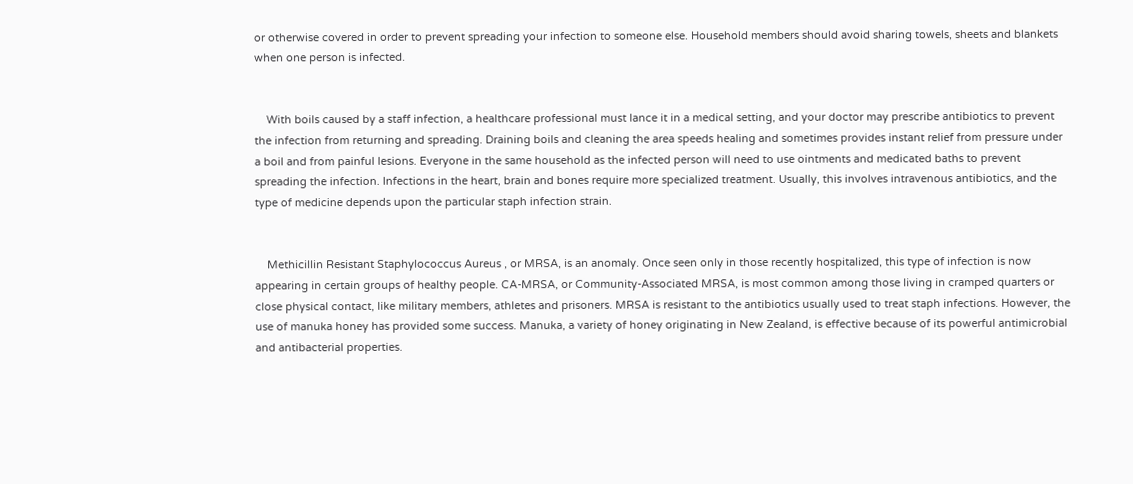or otherwise covered in order to prevent spreading your infection to someone else. Household members should avoid sharing towels, sheets and blankets when one person is infected.


    With boils caused by a staff infection, a healthcare professional must lance it in a medical setting, and your doctor may prescribe antibiotics to prevent the infection from returning and spreading. Draining boils and cleaning the area speeds healing and sometimes provides instant relief from pressure under a boil and from painful lesions. Everyone in the same household as the infected person will need to use ointments and medicated baths to prevent spreading the infection. Infections in the heart, brain and bones require more specialized treatment. Usually, this involves intravenous antibiotics, and the type of medicine depends upon the particular staph infection strain.


    Methicillin Resistant Staphylococcus Aureus , or MRSA, is an anomaly. Once seen only in those recently hospitalized, this type of infection is now appearing in certain groups of healthy people. CA-MRSA, or Community-Associated MRSA, is most common among those living in cramped quarters or close physical contact, like military members, athletes and prisoners. MRSA is resistant to the antibiotics usually used to treat staph infections. However, the use of manuka honey has provided some success. Manuka, a variety of honey originating in New Zealand, is effective because of its powerful antimicrobial and antibacterial properties.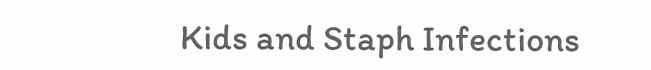Kids and Staph Infections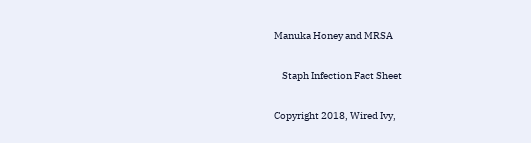Manuka Honey and MRSA

    Staph Infection Fact Sheet

Copyright 2018, Wired Ivy,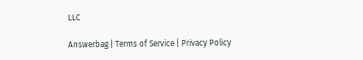LLC

Answerbag | Terms of Service | Privacy Policy